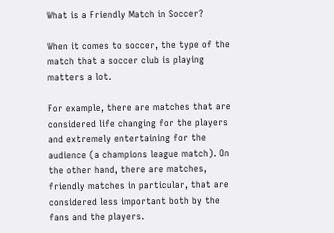What is a Friendly Match in Soccer?

When it comes to soccer, the type of the match that a soccer club is playing matters a lot.

For example, there are matches that are considered life changing for the players and extremely entertaining for the audience (a champions league match). On the other hand, there are matches, friendly matches in particular, that are considered less important both by the fans and the players.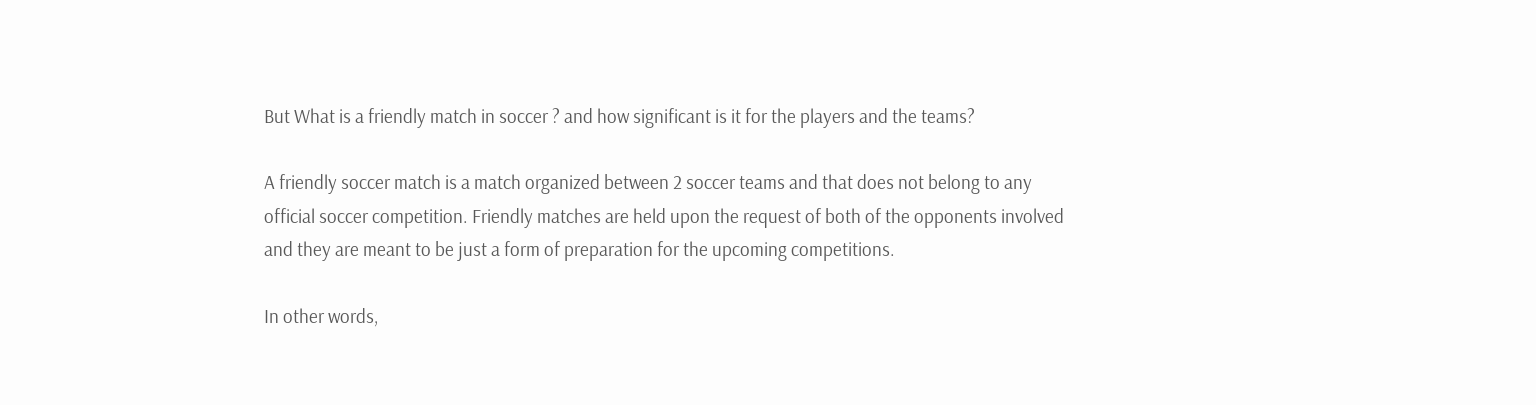But What is a friendly match in soccer ? and how significant is it for the players and the teams?

A friendly soccer match is a match organized between 2 soccer teams and that does not belong to any official soccer competition. Friendly matches are held upon the request of both of the opponents involved and they are meant to be just a form of preparation for the upcoming competitions.

In other words,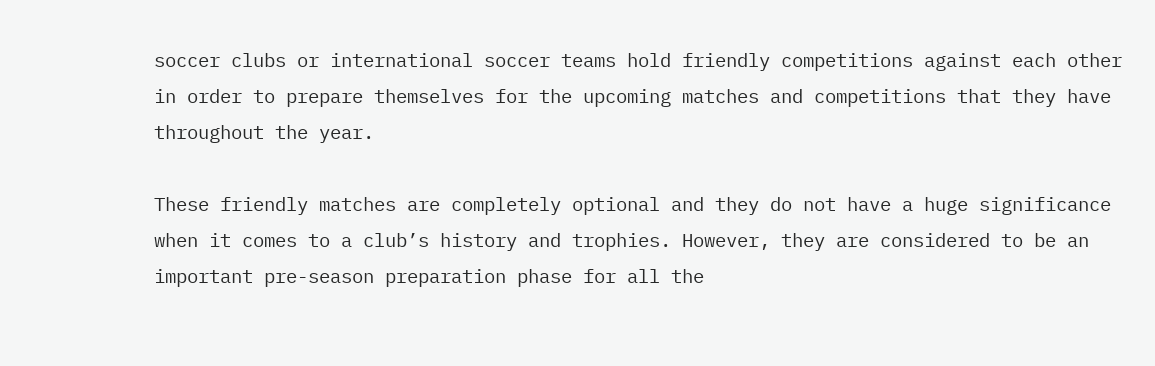soccer clubs or international soccer teams hold friendly competitions against each other in order to prepare themselves for the upcoming matches and competitions that they have throughout the year.

These friendly matches are completely optional and they do not have a huge significance when it comes to a club’s history and trophies. However, they are considered to be an important pre-season preparation phase for all the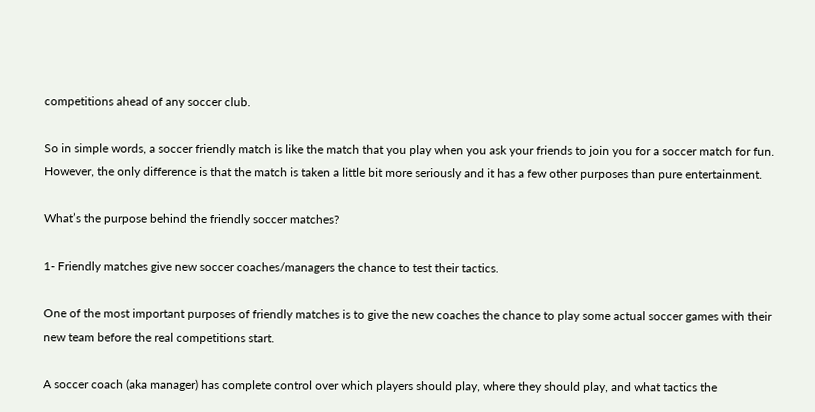competitions ahead of any soccer club.

So in simple words, a soccer friendly match is like the match that you play when you ask your friends to join you for a soccer match for fun. However, the only difference is that the match is taken a little bit more seriously and it has a few other purposes than pure entertainment.

What’s the purpose behind the friendly soccer matches?

1- Friendly matches give new soccer coaches/managers the chance to test their tactics.

One of the most important purposes of friendly matches is to give the new coaches the chance to play some actual soccer games with their new team before the real competitions start.

A soccer coach (aka manager) has complete control over which players should play, where they should play, and what tactics the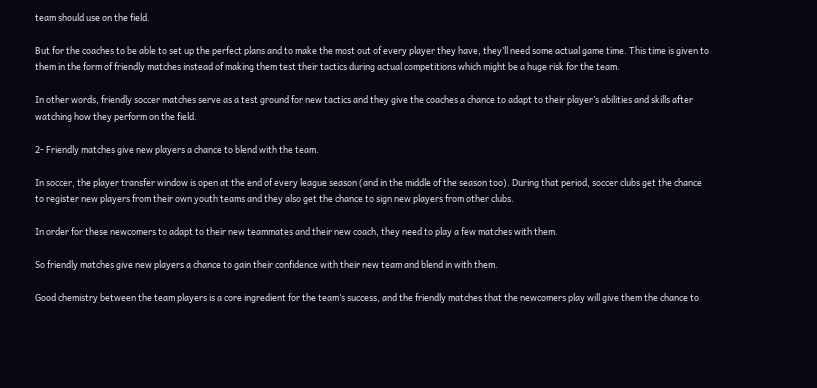team should use on the field.

But for the coaches to be able to set up the perfect plans and to make the most out of every player they have, they’ll need some actual game time. This time is given to them in the form of friendly matches instead of making them test their tactics during actual competitions which might be a huge risk for the team.

In other words, friendly soccer matches serve as a test ground for new tactics and they give the coaches a chance to adapt to their player’s abilities and skills after watching how they perform on the field.

2- Friendly matches give new players a chance to blend with the team.

In soccer, the player transfer window is open at the end of every league season (and in the middle of the season too). During that period, soccer clubs get the chance to register new players from their own youth teams and they also get the chance to sign new players from other clubs.

In order for these newcomers to adapt to their new teammates and their new coach, they need to play a few matches with them.

So friendly matches give new players a chance to gain their confidence with their new team and blend in with them.

Good chemistry between the team players is a core ingredient for the team’s success, and the friendly matches that the newcomers play will give them the chance to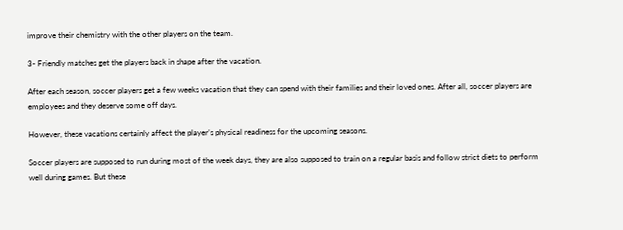improve their chemistry with the other players on the team.

3- Friendly matches get the players back in shape after the vacation.

After each season, soccer players get a few weeks vacation that they can spend with their families and their loved ones. After all, soccer players are employees and they deserve some off days.

However, these vacations certainly affect the player’s physical readiness for the upcoming seasons.

Soccer players are supposed to run during most of the week days, they are also supposed to train on a regular basis and follow strict diets to perform well during games. But these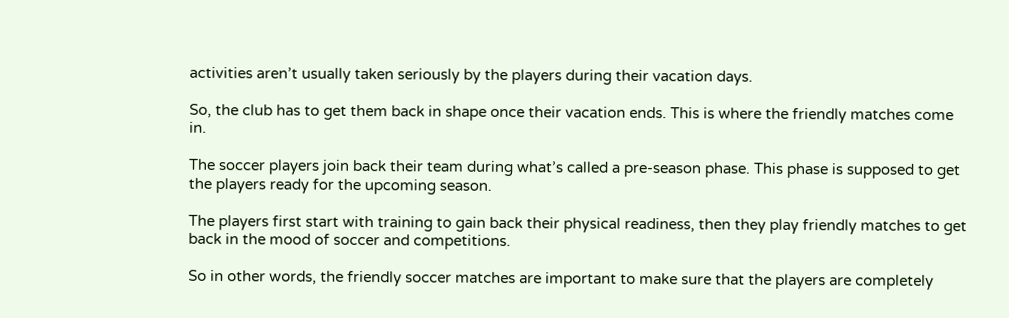activities aren’t usually taken seriously by the players during their vacation days.

So, the club has to get them back in shape once their vacation ends. This is where the friendly matches come in.

The soccer players join back their team during what’s called a pre-season phase. This phase is supposed to get the players ready for the upcoming season.

The players first start with training to gain back their physical readiness, then they play friendly matches to get back in the mood of soccer and competitions.

So in other words, the friendly soccer matches are important to make sure that the players are completely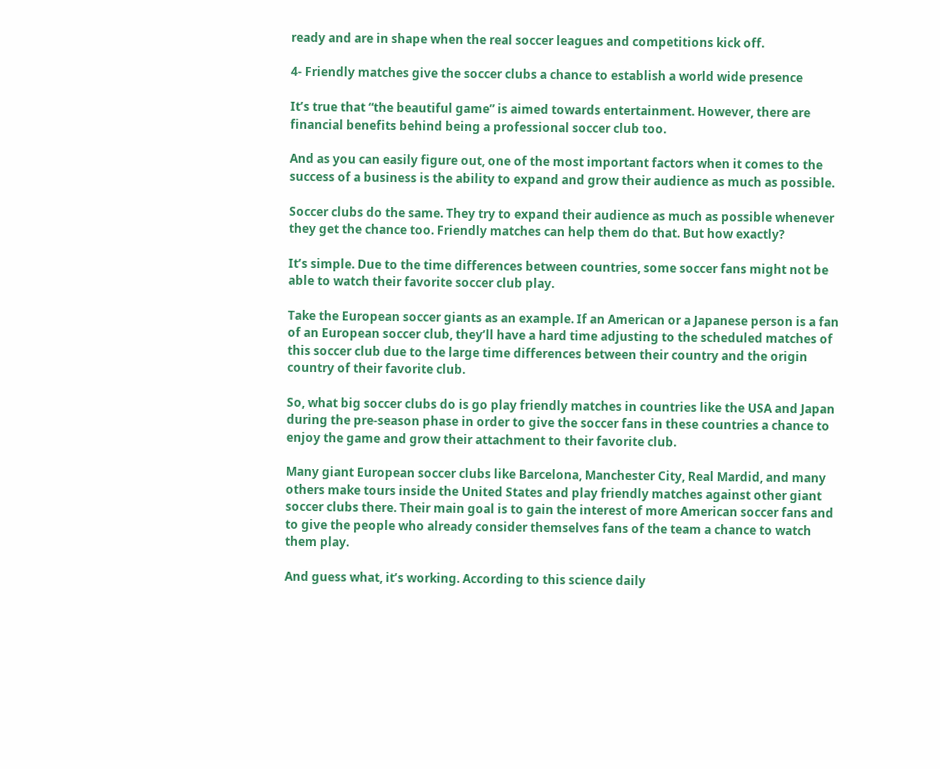ready and are in shape when the real soccer leagues and competitions kick off.

4- Friendly matches give the soccer clubs a chance to establish a world wide presence

It’s true that “the beautiful game” is aimed towards entertainment. However, there are financial benefits behind being a professional soccer club too.

And as you can easily figure out, one of the most important factors when it comes to the success of a business is the ability to expand and grow their audience as much as possible.

Soccer clubs do the same. They try to expand their audience as much as possible whenever they get the chance too. Friendly matches can help them do that. But how exactly?

It’s simple. Due to the time differences between countries, some soccer fans might not be able to watch their favorite soccer club play.

Take the European soccer giants as an example. If an American or a Japanese person is a fan of an European soccer club, they’ll have a hard time adjusting to the scheduled matches of this soccer club due to the large time differences between their country and the origin country of their favorite club.

So, what big soccer clubs do is go play friendly matches in countries like the USA and Japan during the pre-season phase in order to give the soccer fans in these countries a chance to enjoy the game and grow their attachment to their favorite club.

Many giant European soccer clubs like Barcelona, Manchester City, Real Mardid, and many others make tours inside the United States and play friendly matches against other giant soccer clubs there. Their main goal is to gain the interest of more American soccer fans and to give the people who already consider themselves fans of the team a chance to watch them play.

And guess what, it’s working. According to this science daily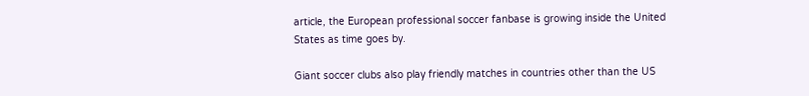article, the European professional soccer fanbase is growing inside the United States as time goes by.

Giant soccer clubs also play friendly matches in countries other than the US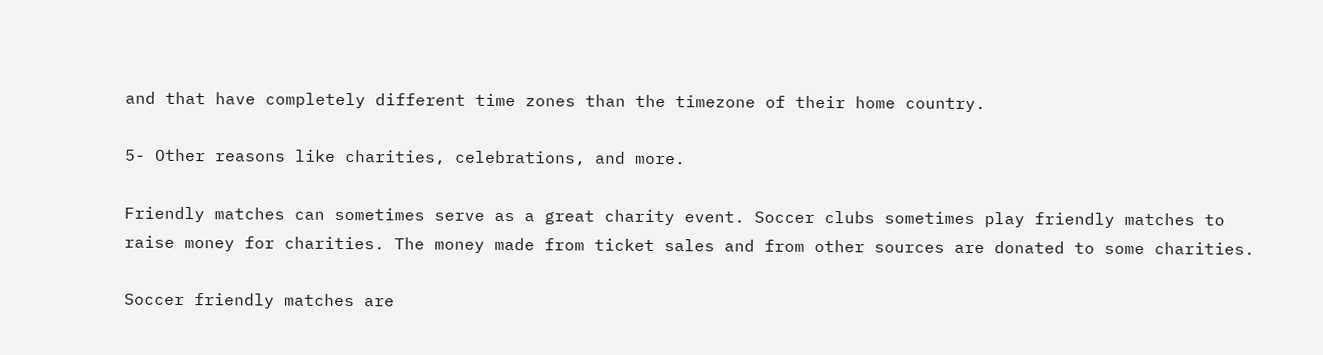and that have completely different time zones than the timezone of their home country.

5- Other reasons like charities, celebrations, and more.

Friendly matches can sometimes serve as a great charity event. Soccer clubs sometimes play friendly matches to raise money for charities. The money made from ticket sales and from other sources are donated to some charities.

Soccer friendly matches are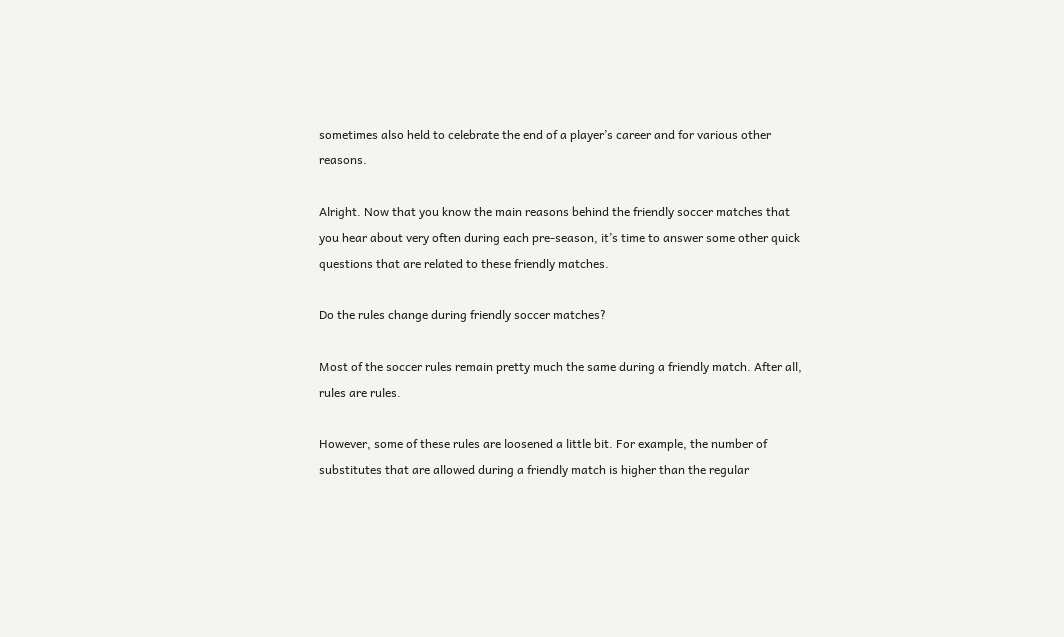sometimes also held to celebrate the end of a player’s career and for various other reasons.

Alright. Now that you know the main reasons behind the friendly soccer matches that you hear about very often during each pre-season, it’s time to answer some other quick questions that are related to these friendly matches.

Do the rules change during friendly soccer matches?

Most of the soccer rules remain pretty much the same during a friendly match. After all, rules are rules.

However, some of these rules are loosened a little bit. For example, the number of substitutes that are allowed during a friendly match is higher than the regular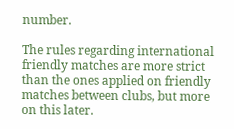number.

The rules regarding international friendly matches are more strict than the ones applied on friendly matches between clubs, but more on this later.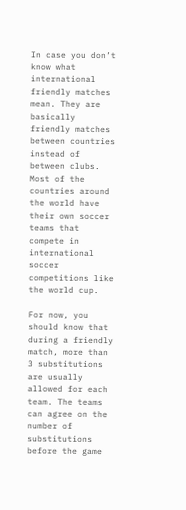In case you don’t know what international friendly matches mean. They are basically friendly matches between countries instead of between clubs. Most of the countries around the world have their own soccer teams that compete in international soccer competitions like the world cup.

For now, you should know that during a friendly match, more than 3 substitutions are usually allowed for each team. The teams can agree on the number of substitutions before the game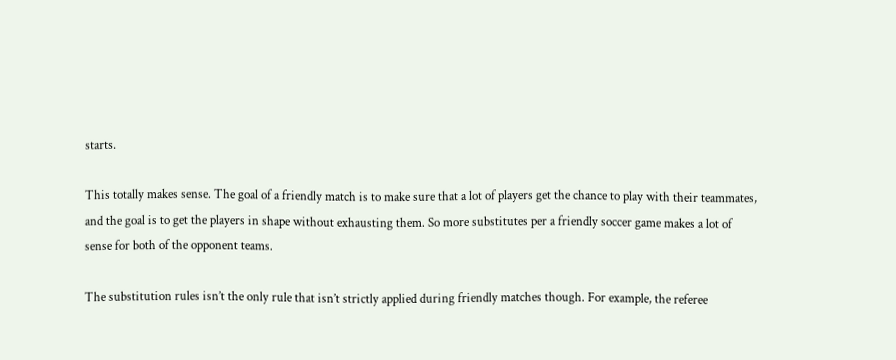starts.

This totally makes sense. The goal of a friendly match is to make sure that a lot of players get the chance to play with their teammates, and the goal is to get the players in shape without exhausting them. So more substitutes per a friendly soccer game makes a lot of sense for both of the opponent teams.

The substitution rules isn’t the only rule that isn’t strictly applied during friendly matches though. For example, the referee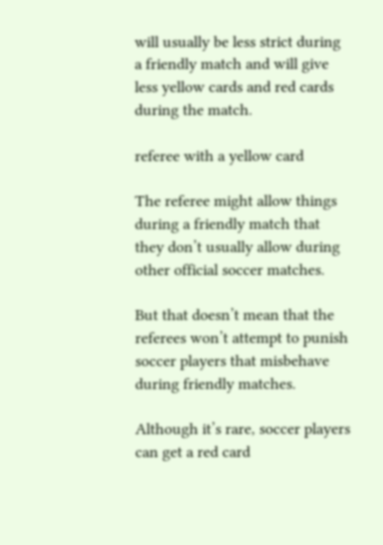will usually be less strict during a friendly match and will give less yellow cards and red cards during the match.

referee with a yellow card

The referee might allow things during a friendly match that they don’t usually allow during other official soccer matches.

But that doesn’t mean that the referees won’t attempt to punish soccer players that misbehave during friendly matches.

Although it’s rare, soccer players can get a red card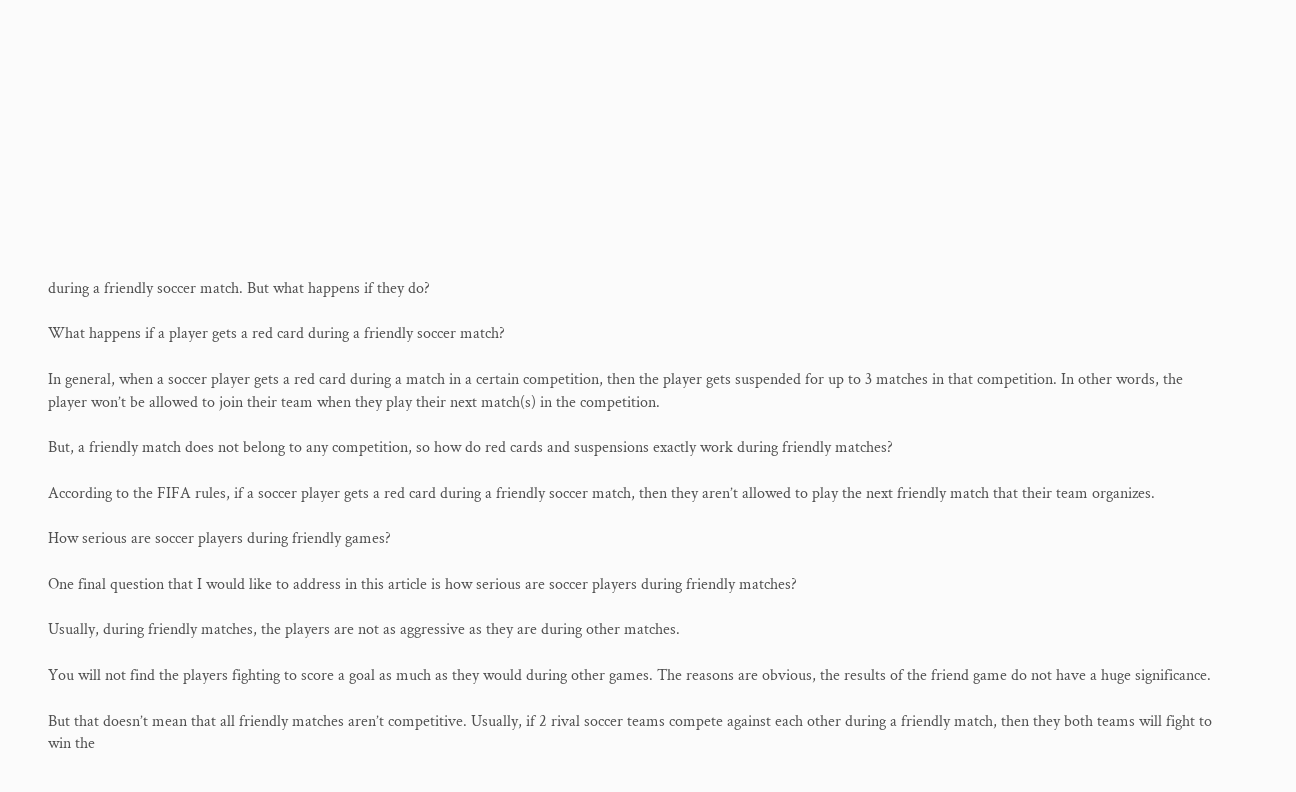during a friendly soccer match. But what happens if they do?

What happens if a player gets a red card during a friendly soccer match?

In general, when a soccer player gets a red card during a match in a certain competition, then the player gets suspended for up to 3 matches in that competition. In other words, the player won’t be allowed to join their team when they play their next match(s) in the competition.

But, a friendly match does not belong to any competition, so how do red cards and suspensions exactly work during friendly matches?

According to the FIFA rules, if a soccer player gets a red card during a friendly soccer match, then they aren’t allowed to play the next friendly match that their team organizes.

How serious are soccer players during friendly games?

One final question that I would like to address in this article is how serious are soccer players during friendly matches?

Usually, during friendly matches, the players are not as aggressive as they are during other matches.

You will not find the players fighting to score a goal as much as they would during other games. The reasons are obvious, the results of the friend game do not have a huge significance.

But that doesn’t mean that all friendly matches aren’t competitive. Usually, if 2 rival soccer teams compete against each other during a friendly match, then they both teams will fight to win the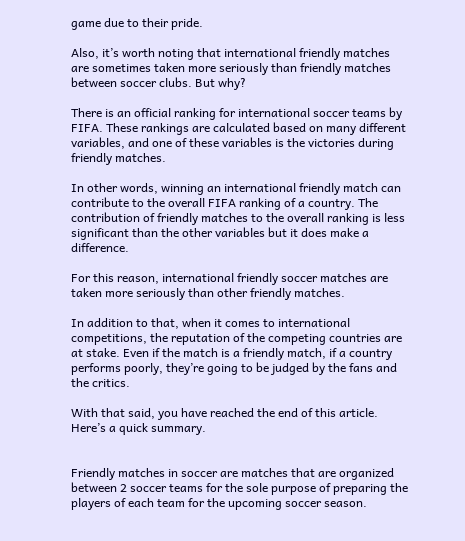game due to their pride.

Also, it’s worth noting that international friendly matches are sometimes taken more seriously than friendly matches between soccer clubs. But why?

There is an official ranking for international soccer teams by FIFA. These rankings are calculated based on many different variables, and one of these variables is the victories during friendly matches.

In other words, winning an international friendly match can contribute to the overall FIFA ranking of a country. The contribution of friendly matches to the overall ranking is less significant than the other variables but it does make a difference.

For this reason, international friendly soccer matches are taken more seriously than other friendly matches.

In addition to that, when it comes to international competitions, the reputation of the competing countries are at stake. Even if the match is a friendly match, if a country performs poorly, they’re going to be judged by the fans and the critics.

With that said, you have reached the end of this article. Here’s a quick summary.


Friendly matches in soccer are matches that are organized between 2 soccer teams for the sole purpose of preparing the players of each team for the upcoming soccer season.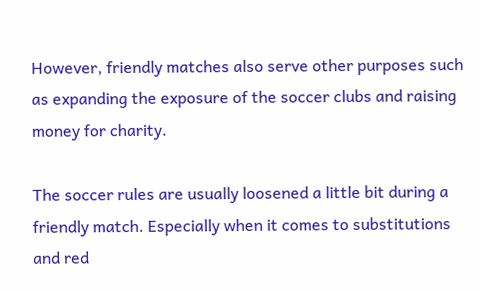However, friendly matches also serve other purposes such as expanding the exposure of the soccer clubs and raising money for charity.

The soccer rules are usually loosened a little bit during a friendly match. Especially when it comes to substitutions and red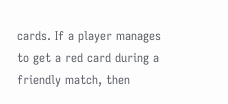cards. If a player manages to get a red card during a friendly match, then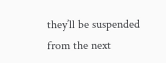they’ll be suspended from the next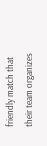friendly match that their team organizes